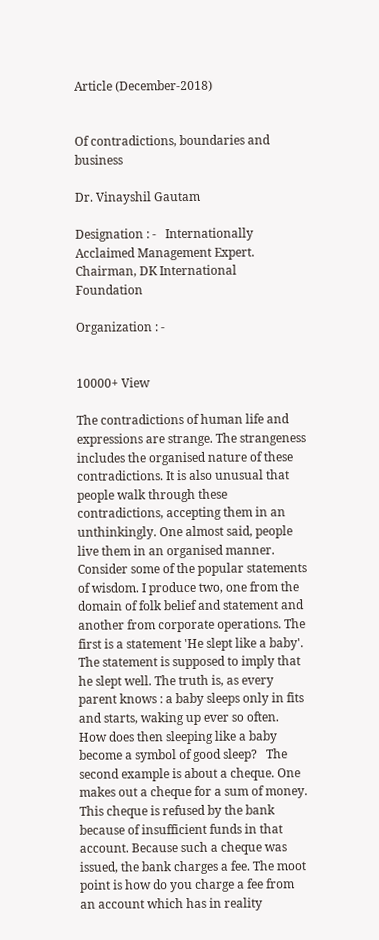Article (December-2018)


Of contradictions, boundaries and business

Dr. Vinayshil Gautam

Designation : -   Internationally Acclaimed Management Expert. Chairman, DK International Foundation

Organization : -


10000+ View

The contradictions of human life and expressions are strange. The strangeness includes the organised nature of these contradictions. It is also unusual that people walk through these contradictions, accepting them in an unthinkingly. One almost said, people live them in an organised manner. Consider some of the popular statements of wisdom. I produce two, one from the domain of folk belief and statement and another from corporate operations. The first is a statement 'He slept like a baby'. The statement is supposed to imply that he slept well. The truth is, as every parent knows : a baby sleeps only in fits and starts, waking up ever so often. How does then sleeping like a baby become a symbol of good sleep?   The second example is about a cheque. One makes out a cheque for a sum of money. This cheque is refused by the bank because of insufficient funds in that account. Because such a cheque was issued, the bank charges a fee. The moot point is how do you charge a fee from an account which has in reality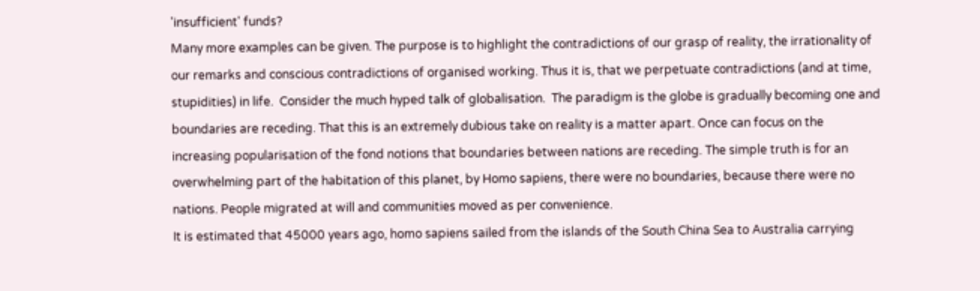'insufficient' funds?
Many more examples can be given. The purpose is to highlight the contradictions of our grasp of reality, the irrationality of our remarks and conscious contradictions of organised working. Thus it is, that we perpetuate contradictions (and at time, stupidities) in life.  Consider the much hyped talk of globalisation.  The paradigm is the globe is gradually becoming one and boundaries are receding. That this is an extremely dubious take on reality is a matter apart. Once can focus on the increasing popularisation of the fond notions that boundaries between nations are receding. The simple truth is for an overwhelming part of the habitation of this planet, by Homo sapiens, there were no boundaries, because there were no nations. People migrated at will and communities moved as per convenience.
It is estimated that 45000 years ago, homo sapiens sailed from the islands of the South China Sea to Australia carrying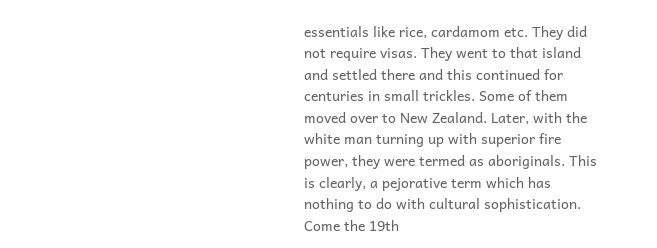essentials like rice, cardamom etc. They did not require visas. They went to that island and settled there and this continued for centuries in small trickles. Some of them moved over to New Zealand. Later, with the white man turning up with superior fire power, they were termed as aboriginals. This is clearly, a pejorative term which has nothing to do with cultural sophistication. Come the 19th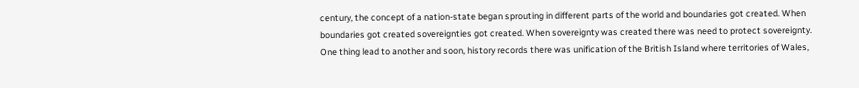century, the concept of a nation-state began sprouting in different parts of the world and boundaries got created. When boundaries got created sovereignties got created. When sovereignty was created there was need to protect sovereignty. One thing lead to another and soon, history records there was unification of the British Island where territories of Wales,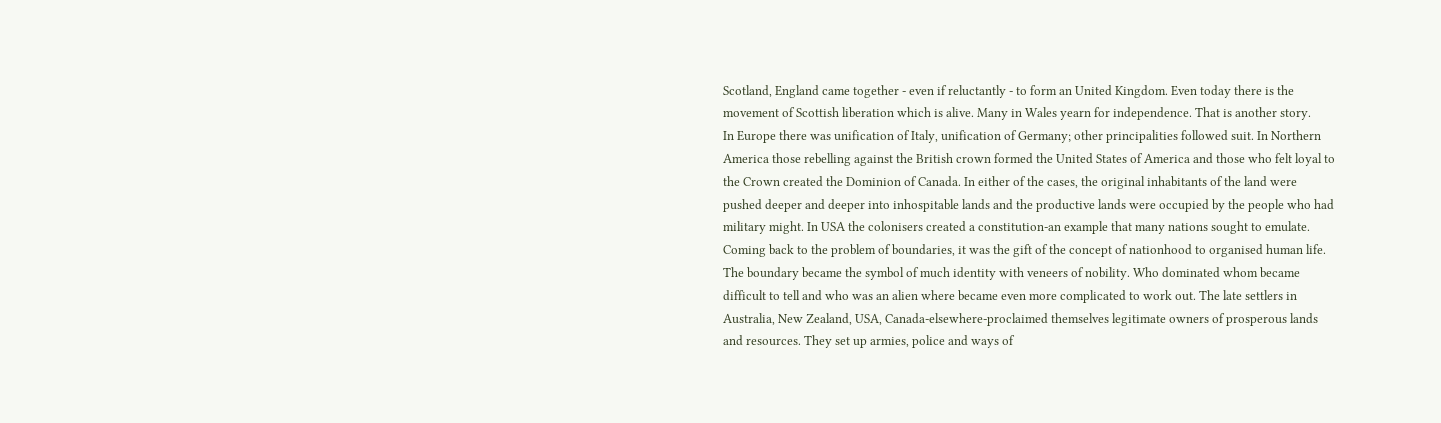Scotland, England came together - even if reluctantly - to form an United Kingdom. Even today there is the movement of Scottish liberation which is alive. Many in Wales yearn for independence. That is another story.
In Europe there was unification of Italy, unification of Germany; other principalities followed suit. In Northern America those rebelling against the British crown formed the United States of America and those who felt loyal to the Crown created the Dominion of Canada. In either of the cases, the original inhabitants of the land were pushed deeper and deeper into inhospitable lands and the productive lands were occupied by the people who had military might. In USA the colonisers created a constitution-an example that many nations sought to emulate. Coming back to the problem of boundaries, it was the gift of the concept of nationhood to organised human life. The boundary became the symbol of much identity with veneers of nobility. Who dominated whom became difficult to tell and who was an alien where became even more complicated to work out. The late settlers in Australia, New Zealand, USA, Canada-elsewhere-proclaimed themselves legitimate owners of prosperous lands and resources. They set up armies, police and ways of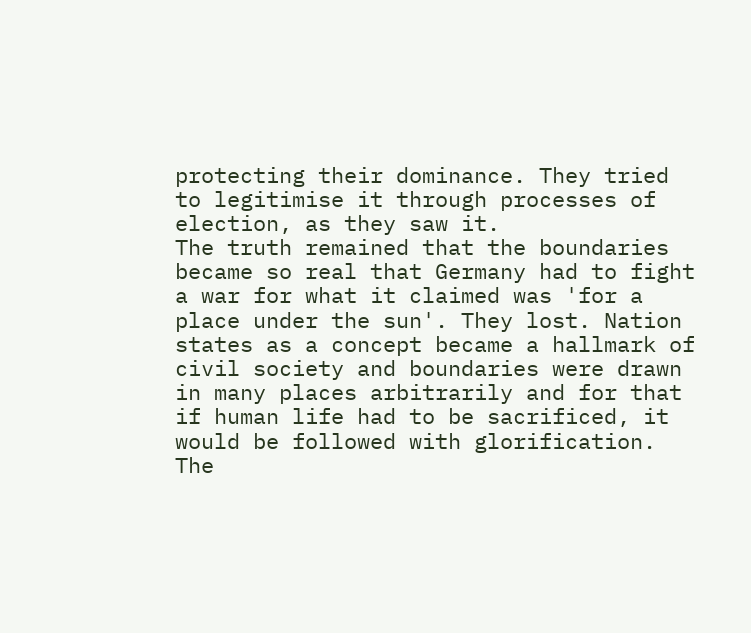protecting their dominance. They tried to legitimise it through processes of election, as they saw it.
The truth remained that the boundaries became so real that Germany had to fight a war for what it claimed was 'for a place under the sun'. They lost. Nation states as a concept became a hallmark of civil society and boundaries were drawn in many places arbitrarily and for that if human life had to be sacrificed, it would be followed with glorification. The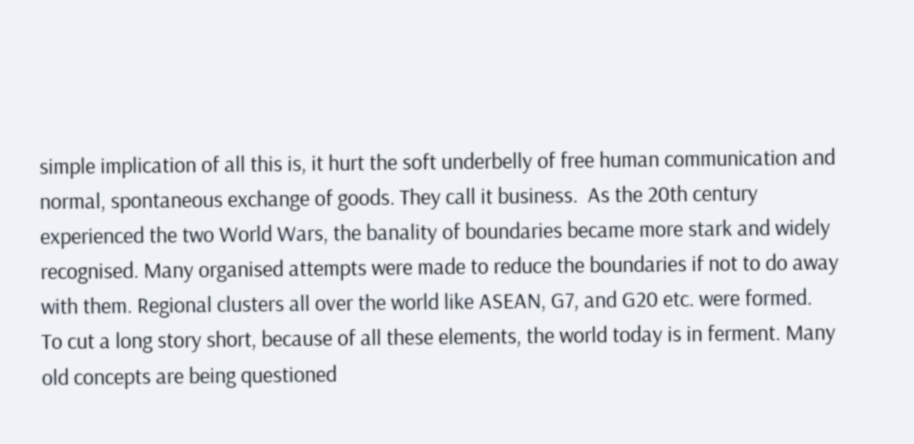simple implication of all this is, it hurt the soft underbelly of free human communication and normal, spontaneous exchange of goods. They call it business.  As the 20th century experienced the two World Wars, the banality of boundaries became more stark and widely recognised. Many organised attempts were made to reduce the boundaries if not to do away with them. Regional clusters all over the world like ASEAN, G7, and G20 etc. were formed.
To cut a long story short, because of all these elements, the world today is in ferment. Many old concepts are being questioned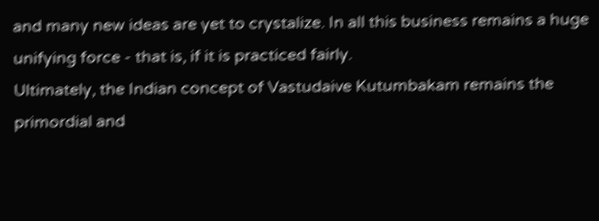and many new ideas are yet to crystalize. In all this business remains a huge unifying force - that is, if it is practiced fairly.
Ultimately, the Indian concept of Vastudaive Kutumbakam remains the primordial and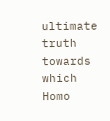ultimate truth towards which Homo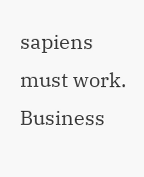sapiens must work. Business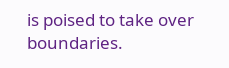is poised to take over boundaries.